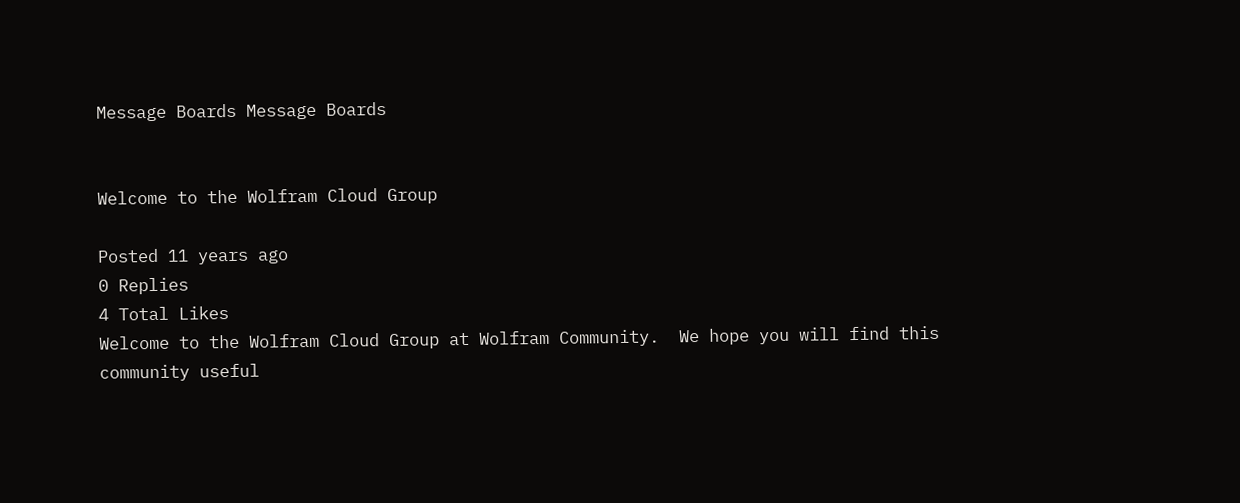Message Boards Message Boards


Welcome to the Wolfram Cloud Group

Posted 11 years ago
0 Replies
4 Total Likes
Welcome to the Wolfram Cloud Group at Wolfram Community.  We hope you will find this community useful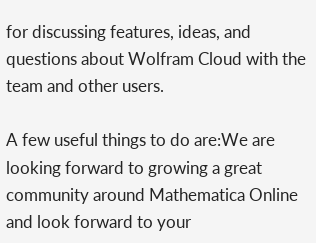for discussing features, ideas, and questions about Wolfram Cloud with the team and other users.

A few useful things to do are:We are looking forward to growing a great community around Mathematica Online and look forward to your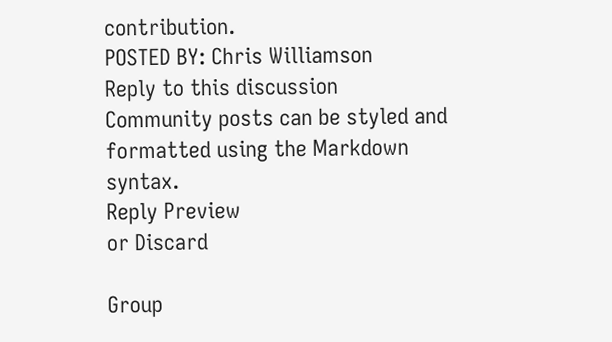contribution.
POSTED BY: Chris Williamson
Reply to this discussion
Community posts can be styled and formatted using the Markdown syntax.
Reply Preview
or Discard

Group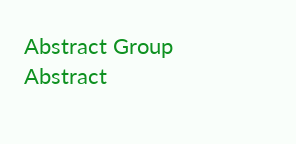Abstract Group Abstract